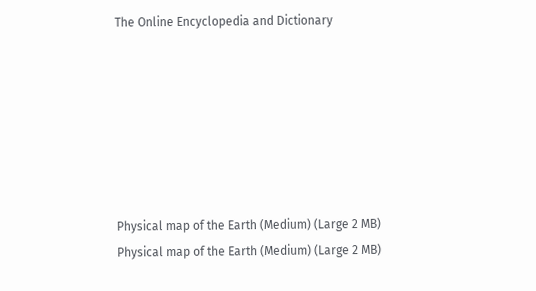The Online Encyclopedia and Dictionary







Physical map of the Earth (Medium) (Large 2 MB)
Physical map of the Earth (Medium) (Large 2 MB)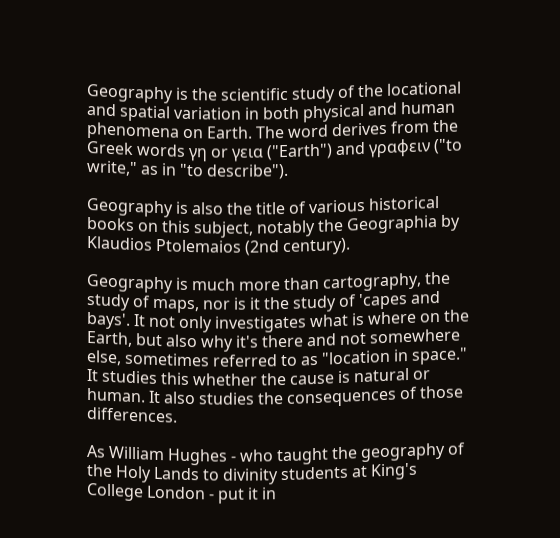Geography is the scientific study of the locational and spatial variation in both physical and human phenomena on Earth. The word derives from the Greek words γη or γεια ("Earth") and γραφειν ("to write," as in "to describe").

Geography is also the title of various historical books on this subject, notably the Geographia by Klaudios Ptolemaios (2nd century).

Geography is much more than cartography, the study of maps, nor is it the study of 'capes and bays'. It not only investigates what is where on the Earth, but also why it's there and not somewhere else, sometimes referred to as "location in space." It studies this whether the cause is natural or human. It also studies the consequences of those differences.

As William Hughes - who taught the geography of the Holy Lands to divinity students at King's College London - put it in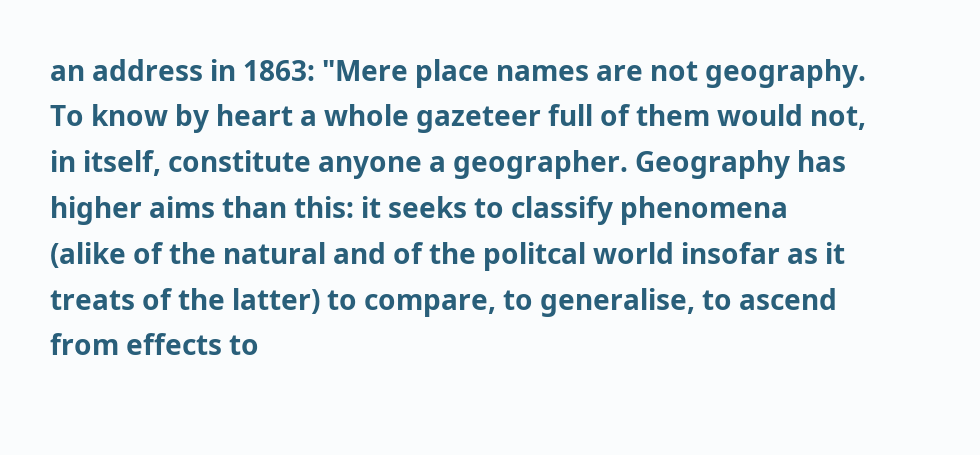an address in 1863: "Mere place names are not geography. To know by heart a whole gazeteer full of them would not, in itself, constitute anyone a geographer. Geography has higher aims than this: it seeks to classify phenomena (alike of the natural and of the politcal world insofar as it treats of the latter) to compare, to generalise, to ascend from effects to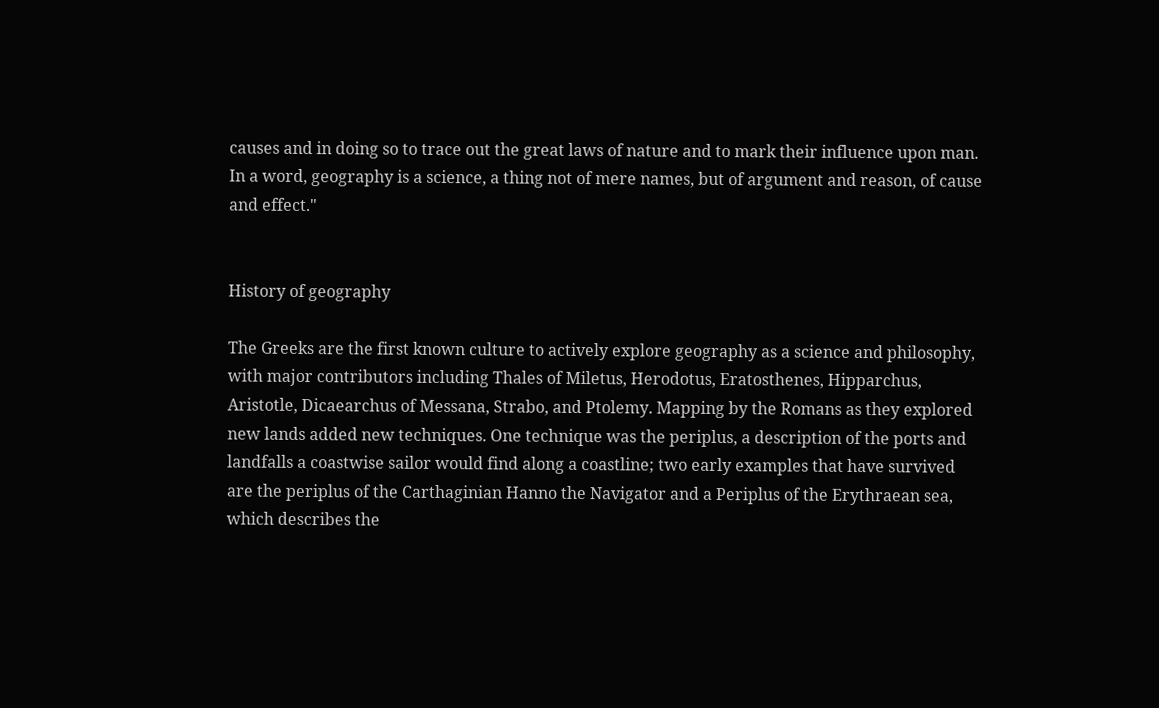causes and in doing so to trace out the great laws of nature and to mark their influence upon man. In a word, geography is a science, a thing not of mere names, but of argument and reason, of cause and effect."


History of geography

The Greeks are the first known culture to actively explore geography as a science and philosophy, with major contributors including Thales of Miletus, Herodotus, Eratosthenes, Hipparchus, Aristotle, Dicaearchus of Messana, Strabo, and Ptolemy. Mapping by the Romans as they explored new lands added new techniques. One technique was the periplus, a description of the ports and landfalls a coastwise sailor would find along a coastline; two early examples that have survived are the periplus of the Carthaginian Hanno the Navigator and a Periplus of the Erythraean sea, which describes the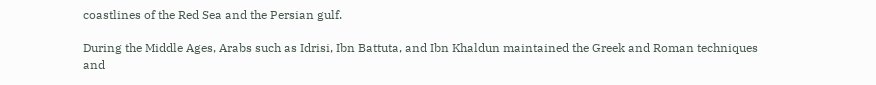coastlines of the Red Sea and the Persian gulf.

During the Middle Ages, Arabs such as Idrisi, Ibn Battuta, and Ibn Khaldun maintained the Greek and Roman techniques and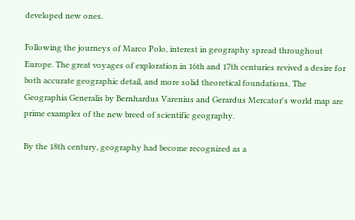developed new ones.

Following the journeys of Marco Polo, interest in geography spread throughout Europe. The great voyages of exploration in 16th and 17th centuries revived a desire for both accurate geographic detail, and more solid theoretical foundations. The Geographia Generalis by Bernhardus Varenius and Gerardus Mercator's world map are prime examples of the new breed of scientific geography.

By the 18th century, geography had become recognized as a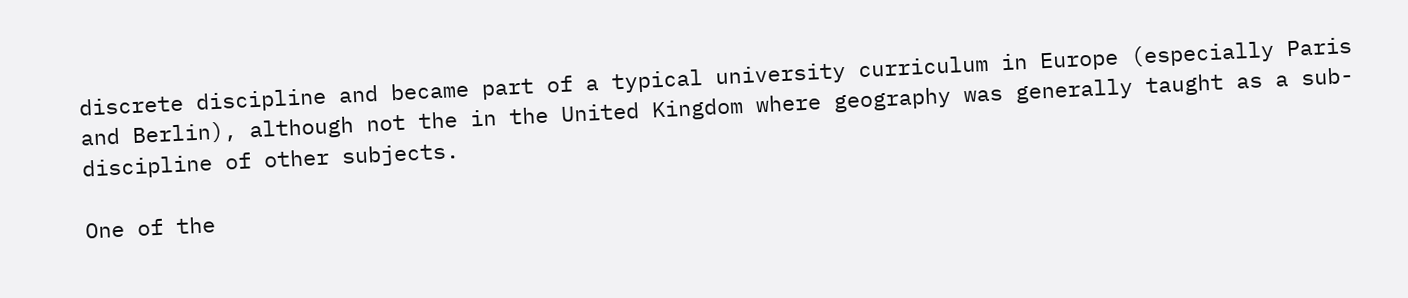discrete discipline and became part of a typical university curriculum in Europe (especially Paris and Berlin), although not the in the United Kingdom where geography was generally taught as a sub-discipline of other subjects.

One of the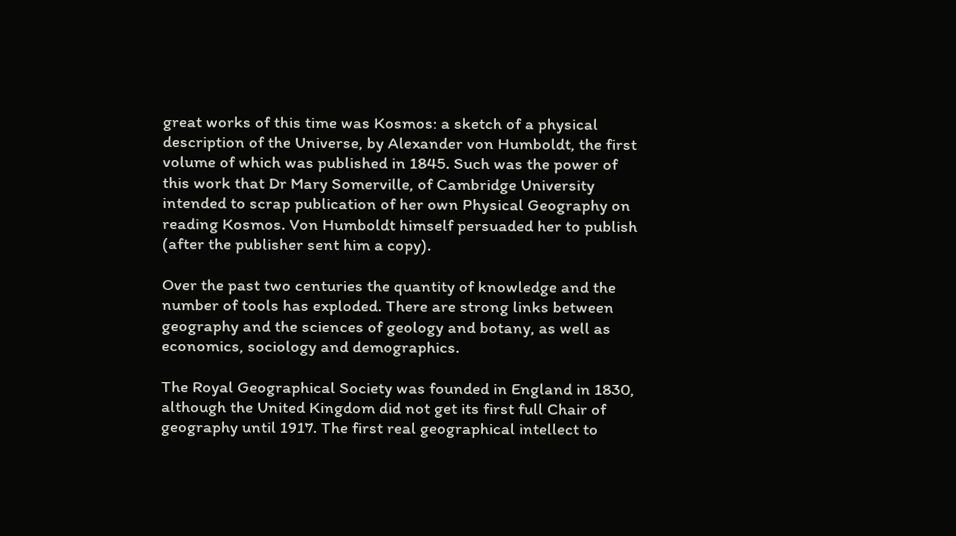great works of this time was Kosmos: a sketch of a physical description of the Universe, by Alexander von Humboldt, the first volume of which was published in 1845. Such was the power of this work that Dr Mary Somerville, of Cambridge University intended to scrap publication of her own Physical Geography on reading Kosmos. Von Humboldt himself persuaded her to publish (after the publisher sent him a copy).

Over the past two centuries the quantity of knowledge and the number of tools has exploded. There are strong links between geography and the sciences of geology and botany, as well as economics, sociology and demographics.

The Royal Geographical Society was founded in England in 1830, although the United Kingdom did not get its first full Chair of geography until 1917. The first real geographical intellect to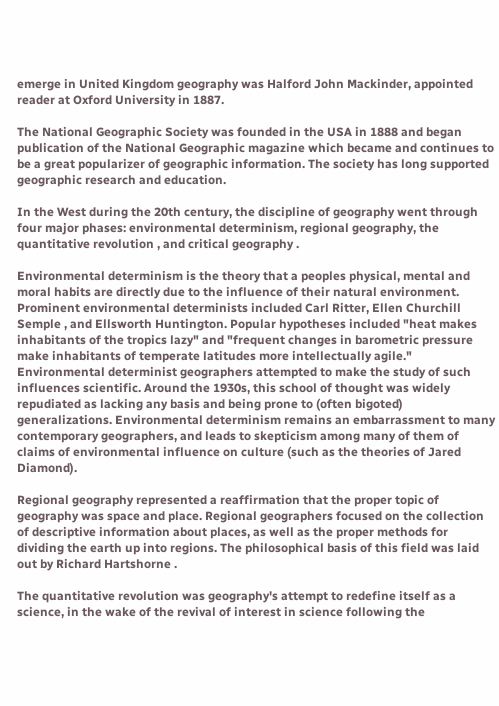emerge in United Kingdom geography was Halford John Mackinder, appointed reader at Oxford University in 1887.

The National Geographic Society was founded in the USA in 1888 and began publication of the National Geographic magazine which became and continues to be a great popularizer of geographic information. The society has long supported geographic research and education.

In the West during the 20th century, the discipline of geography went through four major phases: environmental determinism, regional geography, the quantitative revolution , and critical geography .

Environmental determinism is the theory that a peoples physical, mental and moral habits are directly due to the influence of their natural environment. Prominent environmental determinists included Carl Ritter, Ellen Churchill Semple , and Ellsworth Huntington. Popular hypotheses included "heat makes inhabitants of the tropics lazy" and "frequent changes in barometric pressure make inhabitants of temperate latitudes more intellectually agile." Environmental determinist geographers attempted to make the study of such influences scientific. Around the 1930s, this school of thought was widely repudiated as lacking any basis and being prone to (often bigoted) generalizations. Environmental determinism remains an embarrassment to many contemporary geographers, and leads to skepticism among many of them of claims of environmental influence on culture (such as the theories of Jared Diamond).

Regional geography represented a reaffirmation that the proper topic of geography was space and place. Regional geographers focused on the collection of descriptive information about places, as well as the proper methods for dividing the earth up into regions. The philosophical basis of this field was laid out by Richard Hartshorne .

The quantitative revolution was geography's attempt to redefine itself as a science, in the wake of the revival of interest in science following the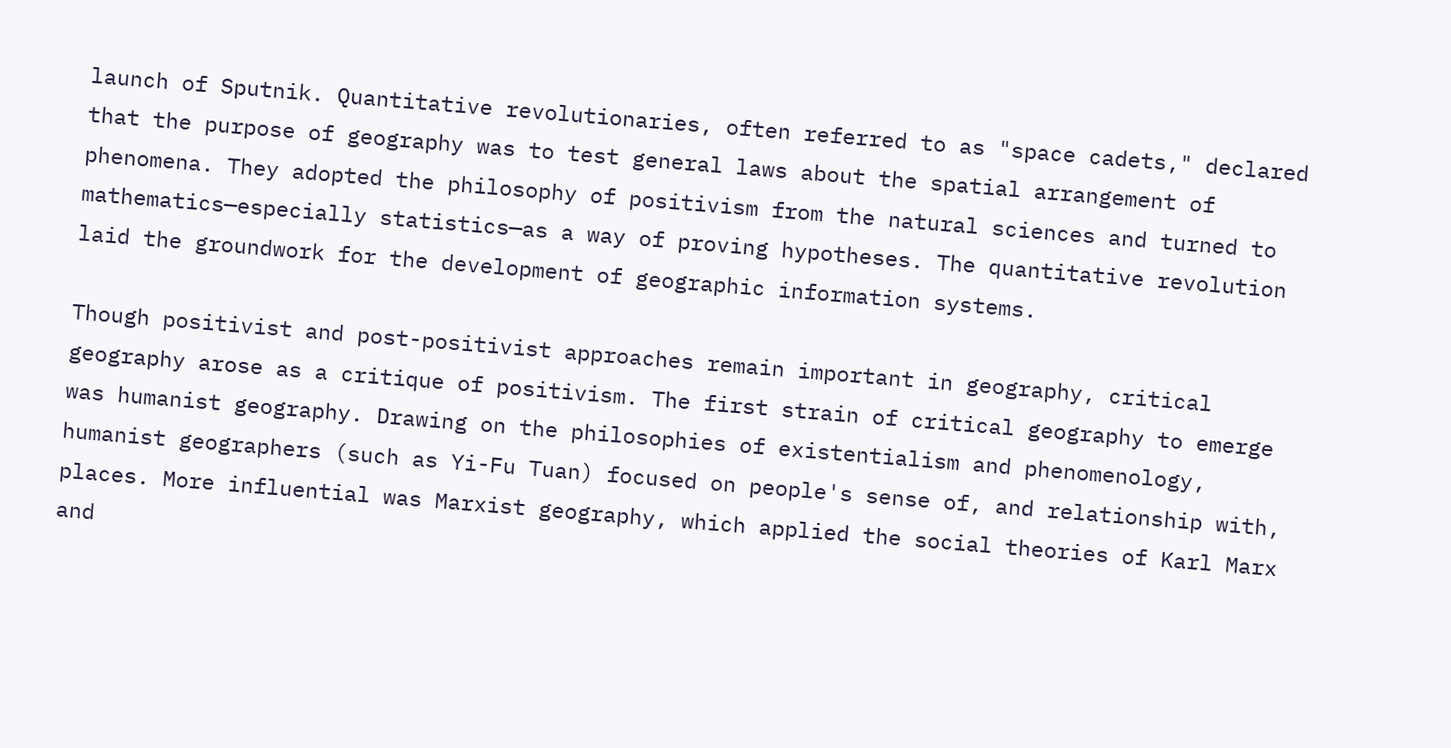launch of Sputnik. Quantitative revolutionaries, often referred to as "space cadets," declared that the purpose of geography was to test general laws about the spatial arrangement of phenomena. They adopted the philosophy of positivism from the natural sciences and turned to mathematics—especially statistics—as a way of proving hypotheses. The quantitative revolution laid the groundwork for the development of geographic information systems.

Though positivist and post-positivist approaches remain important in geography, critical geography arose as a critique of positivism. The first strain of critical geography to emerge was humanist geography. Drawing on the philosophies of existentialism and phenomenology, humanist geographers (such as Yi-Fu Tuan) focused on people's sense of, and relationship with, places. More influential was Marxist geography, which applied the social theories of Karl Marx and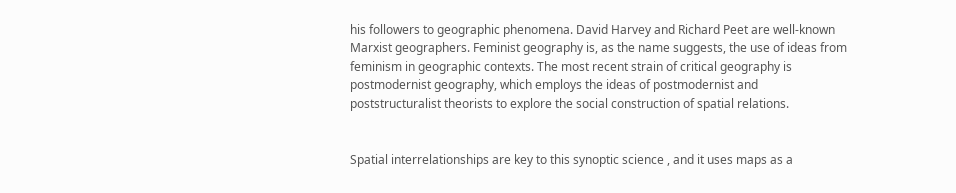his followers to geographic phenomena. David Harvey and Richard Peet are well-known Marxist geographers. Feminist geography is, as the name suggests, the use of ideas from feminism in geographic contexts. The most recent strain of critical geography is postmodernist geography, which employs the ideas of postmodernist and poststructuralist theorists to explore the social construction of spatial relations.


Spatial interrelationships are key to this synoptic science , and it uses maps as a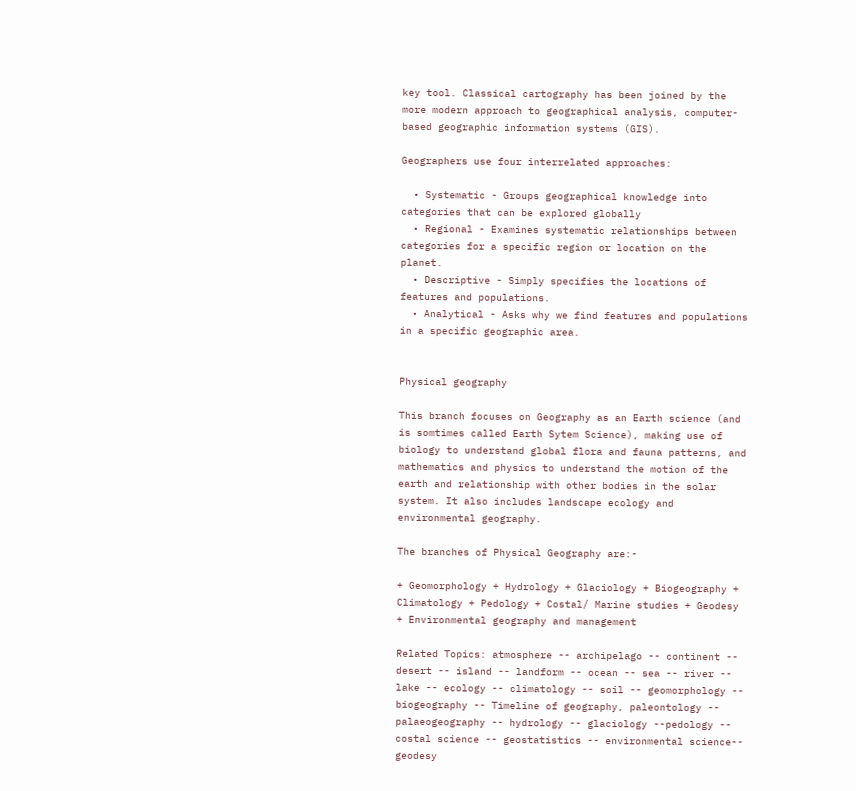key tool. Classical cartography has been joined by the more modern approach to geographical analysis, computer-based geographic information systems (GIS).

Geographers use four interrelated approaches:

  • Systematic - Groups geographical knowledge into categories that can be explored globally
  • Regional - Examines systematic relationships between categories for a specific region or location on the planet.
  • Descriptive - Simply specifies the locations of features and populations.
  • Analytical - Asks why we find features and populations in a specific geographic area.


Physical geography

This branch focuses on Geography as an Earth science (and is somtimes called Earth Sytem Science), making use of biology to understand global flora and fauna patterns, and mathematics and physics to understand the motion of the earth and relationship with other bodies in the solar system. It also includes landscape ecology and environmental geography.

The branches of Physical Geography are:-

+ Geomorphology + Hydrology + Glaciology + Biogeography + Climatology + Pedology + Costal/ Marine studies + Geodesy + Environmental geography and management

Related Topics: atmosphere -- archipelago -- continent -- desert -- island -- landform -- ocean -- sea -- river -- lake -- ecology -- climatology -- soil -- geomorphology -- biogeography -- Timeline of geography, paleontology -- palaeogeography -- hydrology -- glaciology --pedology -- costal science -- geostatistics -- environmental science-- geodesy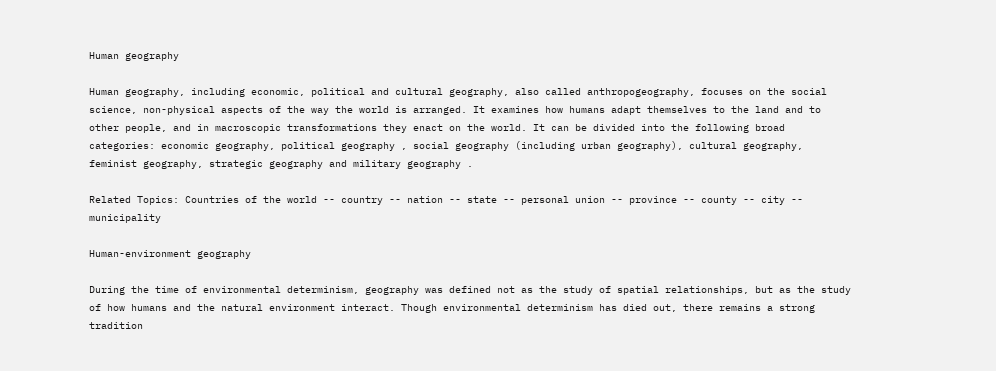Human geography

Human geography, including economic, political and cultural geography, also called anthropogeography, focuses on the social science, non-physical aspects of the way the world is arranged. It examines how humans adapt themselves to the land and to other people, and in macroscopic transformations they enact on the world. It can be divided into the following broad categories: economic geography, political geography , social geography (including urban geography), cultural geography, feminist geography, strategic geography and military geography .

Related Topics: Countries of the world -- country -- nation -- state -- personal union -- province -- county -- city -- municipality

Human-environment geography

During the time of environmental determinism, geography was defined not as the study of spatial relationships, but as the study of how humans and the natural environment interact. Though environmental determinism has died out, there remains a strong tradition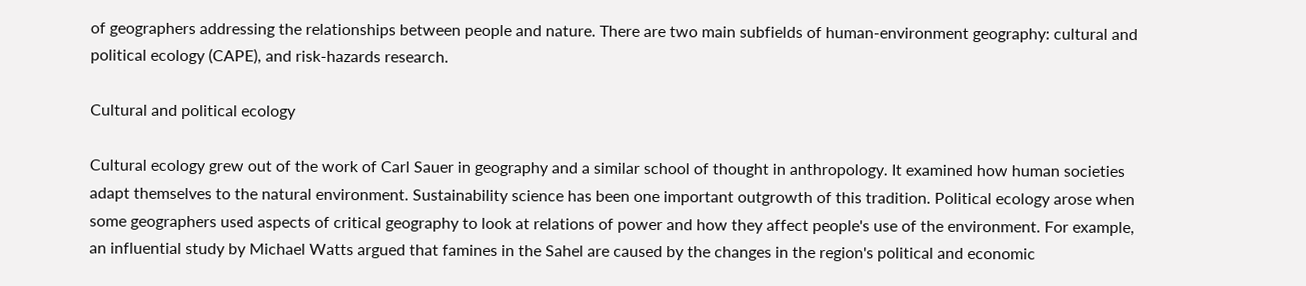of geographers addressing the relationships between people and nature. There are two main subfields of human-environment geography: cultural and political ecology (CAPE), and risk-hazards research.

Cultural and political ecology

Cultural ecology grew out of the work of Carl Sauer in geography and a similar school of thought in anthropology. It examined how human societies adapt themselves to the natural environment. Sustainability science has been one important outgrowth of this tradition. Political ecology arose when some geographers used aspects of critical geography to look at relations of power and how they affect people's use of the environment. For example, an influential study by Michael Watts argued that famines in the Sahel are caused by the changes in the region's political and economic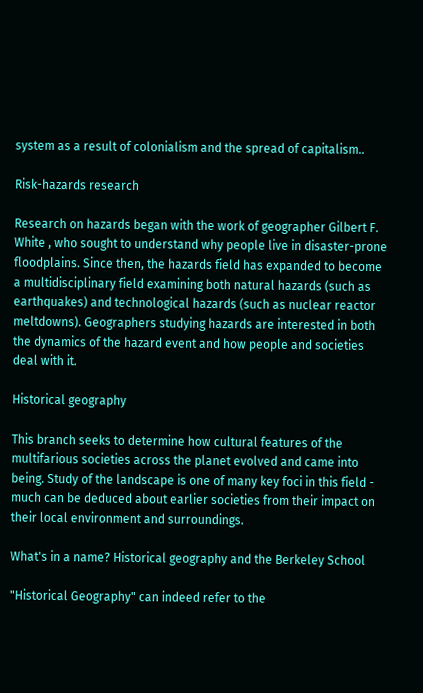system as a result of colonialism and the spread of capitalism..

Risk-hazards research

Research on hazards began with the work of geographer Gilbert F. White , who sought to understand why people live in disaster-prone floodplains. Since then, the hazards field has expanded to become a multidisciplinary field examining both natural hazards (such as earthquakes) and technological hazards (such as nuclear reactor meltdowns). Geographers studying hazards are interested in both the dynamics of the hazard event and how people and societies deal with it.

Historical geography

This branch seeks to determine how cultural features of the multifarious societies across the planet evolved and came into being. Study of the landscape is one of many key foci in this field - much can be deduced about earlier societies from their impact on their local environment and surroundings.

What's in a name? Historical geography and the Berkeley School

"Historical Geography" can indeed refer to the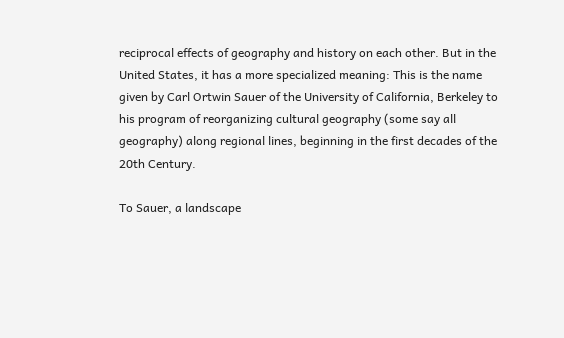reciprocal effects of geography and history on each other. But in the United States, it has a more specialized meaning: This is the name given by Carl Ortwin Sauer of the University of California, Berkeley to his program of reorganizing cultural geography (some say all geography) along regional lines, beginning in the first decades of the 20th Century.

To Sauer, a landscape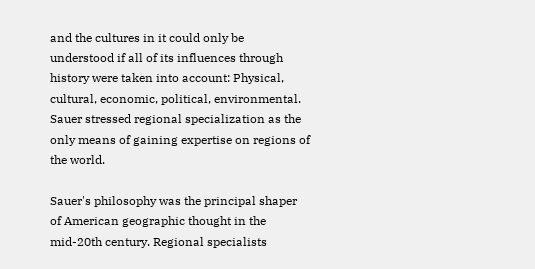and the cultures in it could only be understood if all of its influences through history were taken into account: Physical, cultural, economic, political, environmental. Sauer stressed regional specialization as the only means of gaining expertise on regions of the world.

Sauer's philosophy was the principal shaper of American geographic thought in the mid-20th century. Regional specialists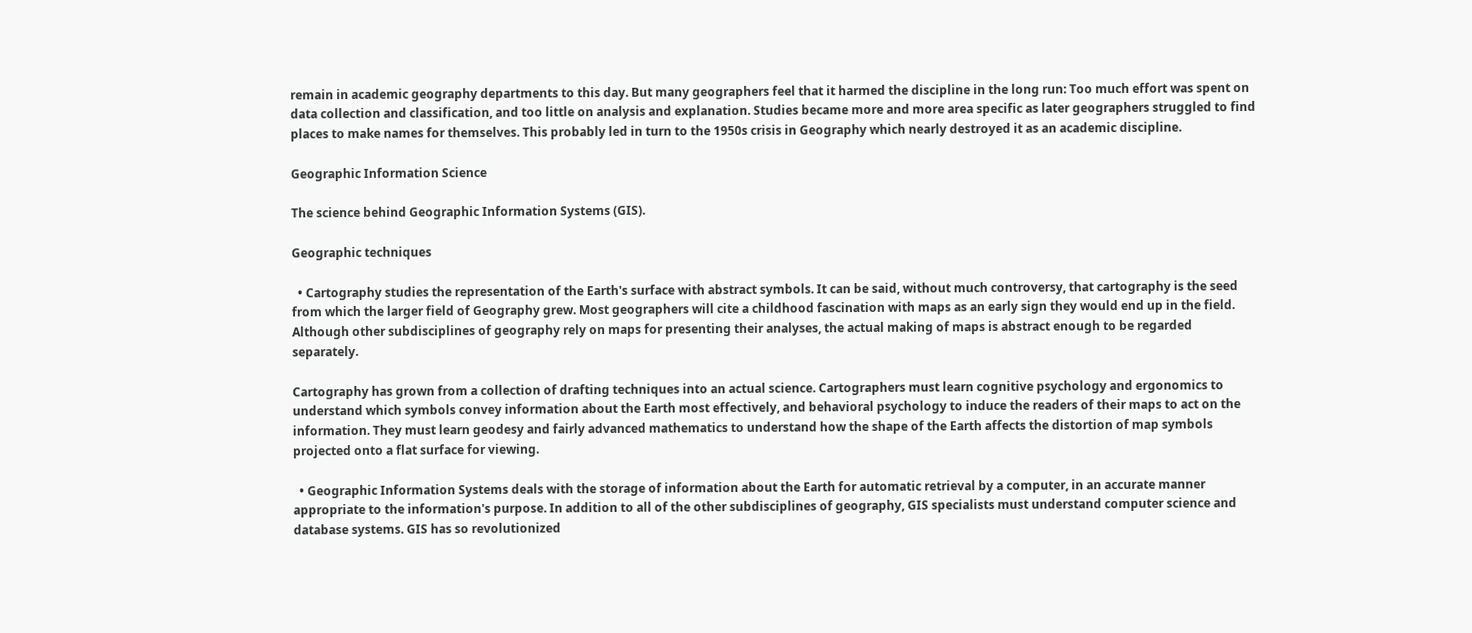remain in academic geography departments to this day. But many geographers feel that it harmed the discipline in the long run: Too much effort was spent on data collection and classification, and too little on analysis and explanation. Studies became more and more area specific as later geographers struggled to find places to make names for themselves. This probably led in turn to the 1950s crisis in Geography which nearly destroyed it as an academic discipline.

Geographic Information Science

The science behind Geographic Information Systems (GIS).

Geographic techniques

  • Cartography studies the representation of the Earth's surface with abstract symbols. It can be said, without much controversy, that cartography is the seed from which the larger field of Geography grew. Most geographers will cite a childhood fascination with maps as an early sign they would end up in the field. Although other subdisciplines of geography rely on maps for presenting their analyses, the actual making of maps is abstract enough to be regarded separately.

Cartography has grown from a collection of drafting techniques into an actual science. Cartographers must learn cognitive psychology and ergonomics to understand which symbols convey information about the Earth most effectively, and behavioral psychology to induce the readers of their maps to act on the information. They must learn geodesy and fairly advanced mathematics to understand how the shape of the Earth affects the distortion of map symbols projected onto a flat surface for viewing.

  • Geographic Information Systems deals with the storage of information about the Earth for automatic retrieval by a computer, in an accurate manner appropriate to the information's purpose. In addition to all of the other subdisciplines of geography, GIS specialists must understand computer science and database systems. GIS has so revolutionized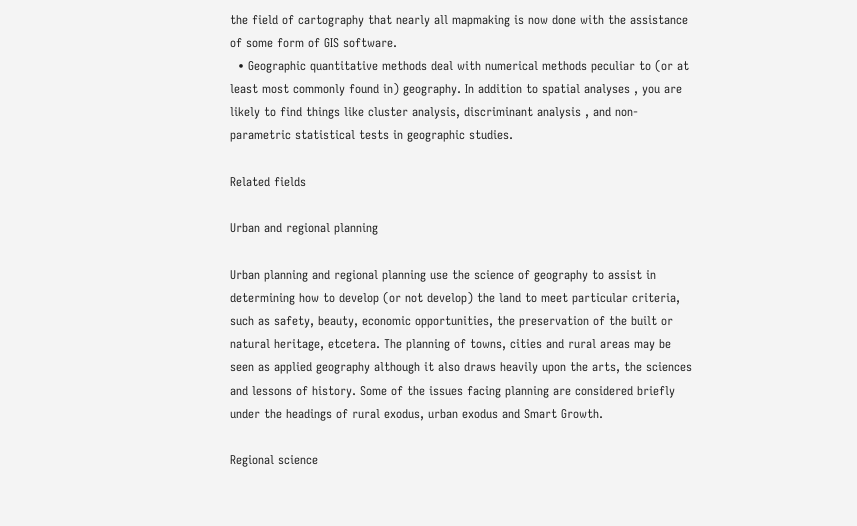the field of cartography that nearly all mapmaking is now done with the assistance of some form of GIS software.
  • Geographic quantitative methods deal with numerical methods peculiar to (or at least most commonly found in) geography. In addition to spatial analyses , you are likely to find things like cluster analysis, discriminant analysis , and non-parametric statistical tests in geographic studies.

Related fields

Urban and regional planning

Urban planning and regional planning use the science of geography to assist in determining how to develop (or not develop) the land to meet particular criteria, such as safety, beauty, economic opportunities, the preservation of the built or natural heritage, etcetera. The planning of towns, cities and rural areas may be seen as applied geography although it also draws heavily upon the arts, the sciences and lessons of history. Some of the issues facing planning are considered briefly under the headings of rural exodus, urban exodus and Smart Growth.

Regional science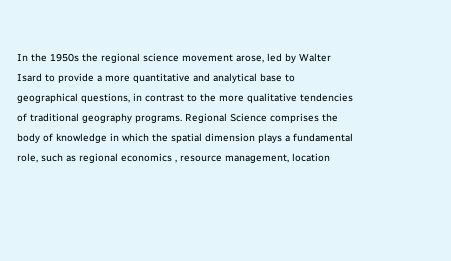In the 1950s the regional science movement arose, led by Walter Isard to provide a more quantitative and analytical base to geographical questions, in contrast to the more qualitative tendencies of traditional geography programs. Regional Science comprises the body of knowledge in which the spatial dimension plays a fundamental role, such as regional economics , resource management, location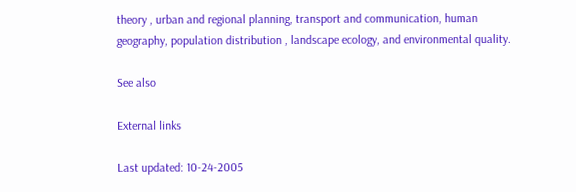theory , urban and regional planning, transport and communication, human geography, population distribution , landscape ecology, and environmental quality.

See also

External links

Last updated: 10-24-2005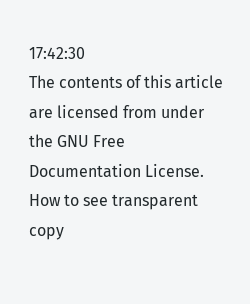17:42:30
The contents of this article are licensed from under the GNU Free Documentation License. How to see transparent copy